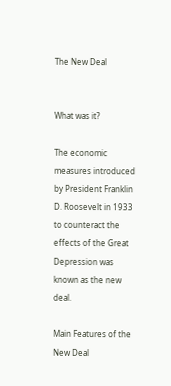The New Deal


What was it?

The economic measures introduced by President Franklin D. Roosevelt in 1933 to counteract the effects of the Great Depression was known as the new deal.

Main Features of the New Deal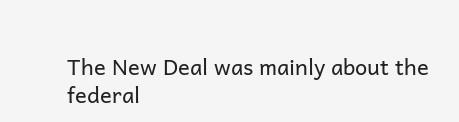The New Deal was mainly about the federal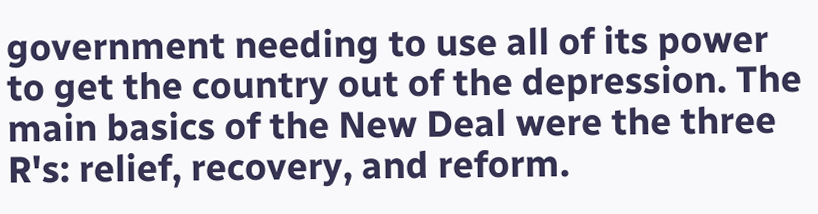government needing to use all of its power to get the country out of the depression. The main basics of the New Deal were the three R's: relief, recovery, and reform.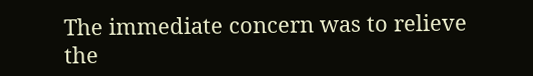The immediate concern was to relieve the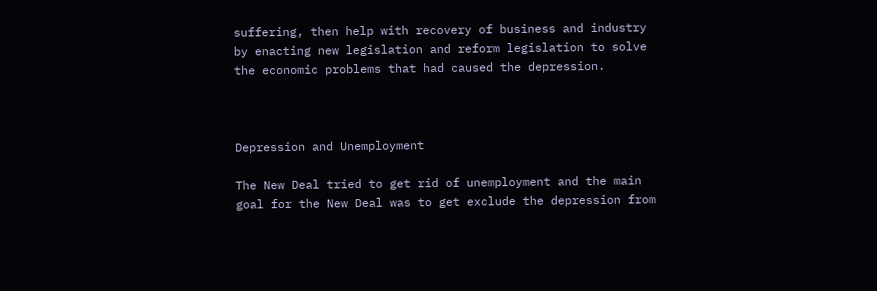suffering, then help with recovery of business and industry by enacting new legislation and reform legislation to solve the economic problems that had caused the depression.



Depression and Unemployment

The New Deal tried to get rid of unemployment and the main goal for the New Deal was to get exclude the depression from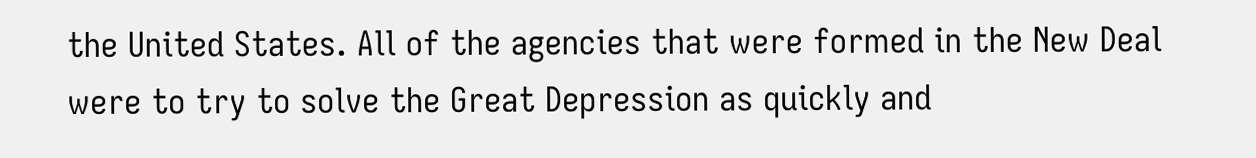the United States. All of the agencies that were formed in the New Deal were to try to solve the Great Depression as quickly and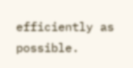efficiently as possible.